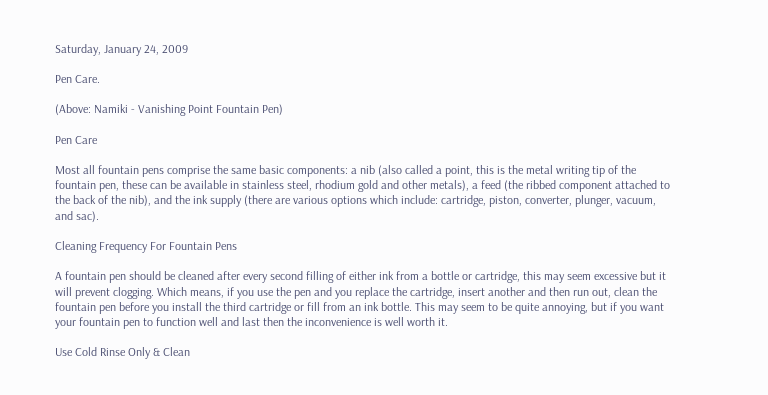Saturday, January 24, 2009

Pen Care.

(Above: Namiki - Vanishing Point Fountain Pen)

Pen Care

Most all fountain pens comprise the same basic components: a nib (also called a point, this is the metal writing tip of the fountain pen, these can be available in stainless steel, rhodium gold and other metals), a feed (the ribbed component attached to the back of the nib), and the ink supply (there are various options which include: cartridge, piston, converter, plunger, vacuum, and sac).

Cleaning Frequency For Fountain Pens

A fountain pen should be cleaned after every second filling of either ink from a bottle or cartridge, this may seem excessive but it will prevent clogging. Which means, if you use the pen and you replace the cartridge, insert another and then run out, clean the fountain pen before you install the third cartridge or fill from an ink bottle. This may seem to be quite annoying, but if you want your fountain pen to function well and last then the inconvenience is well worth it.

Use Cold Rinse Only & Clean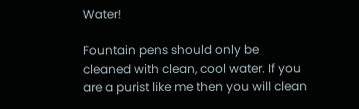Water!

Fountain pens should only be cleaned with clean, cool water. If you are a purist like me then you will clean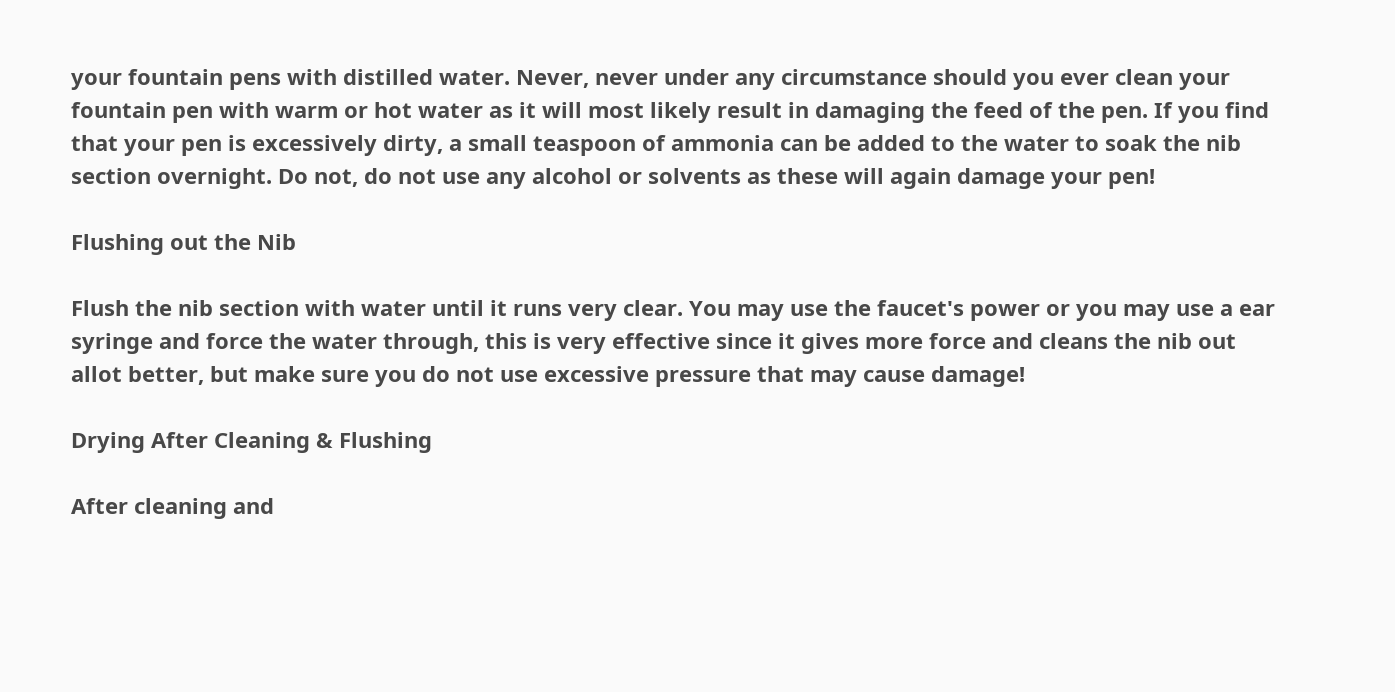your fountain pens with distilled water. Never, never under any circumstance should you ever clean your fountain pen with warm or hot water as it will most likely result in damaging the feed of the pen. If you find that your pen is excessively dirty, a small teaspoon of ammonia can be added to the water to soak the nib section overnight. Do not, do not use any alcohol or solvents as these will again damage your pen!

Flushing out the Nib

Flush the nib section with water until it runs very clear. You may use the faucet's power or you may use a ear syringe and force the water through, this is very effective since it gives more force and cleans the nib out allot better, but make sure you do not use excessive pressure that may cause damage!

Drying After Cleaning & Flushing

After cleaning and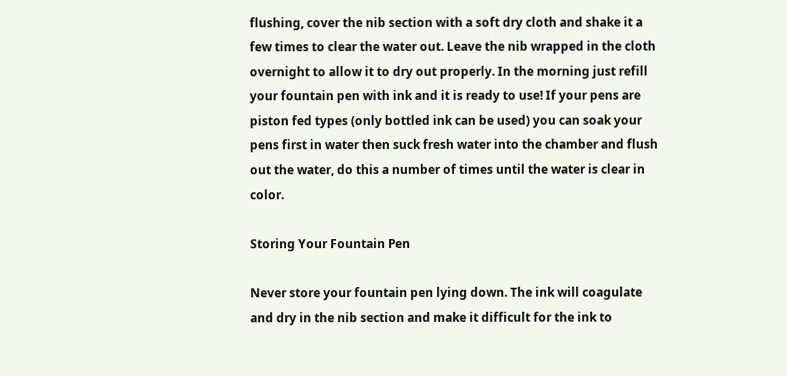flushing, cover the nib section with a soft dry cloth and shake it a few times to clear the water out. Leave the nib wrapped in the cloth overnight to allow it to dry out properly. In the morning just refill your fountain pen with ink and it is ready to use! If your pens are piston fed types (only bottled ink can be used) you can soak your pens first in water then suck fresh water into the chamber and flush out the water, do this a number of times until the water is clear in color.

Storing Your Fountain Pen

Never store your fountain pen lying down. The ink will coagulate and dry in the nib section and make it difficult for the ink to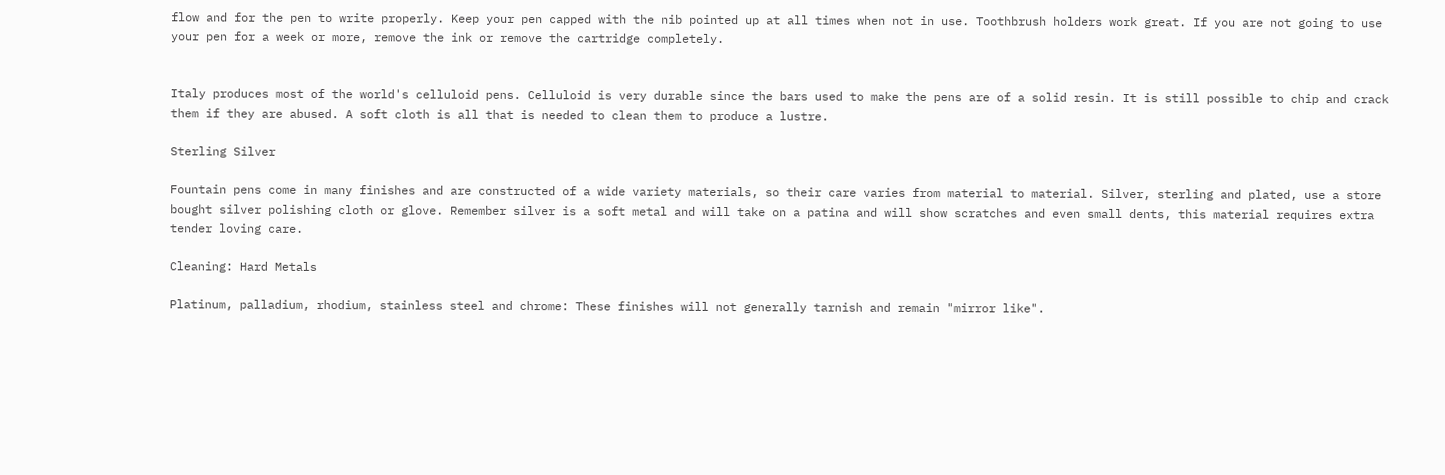flow and for the pen to write properly. Keep your pen capped with the nib pointed up at all times when not in use. Toothbrush holders work great. If you are not going to use your pen for a week or more, remove the ink or remove the cartridge completely.


Italy produces most of the world's celluloid pens. Celluloid is very durable since the bars used to make the pens are of a solid resin. It is still possible to chip and crack them if they are abused. A soft cloth is all that is needed to clean them to produce a lustre.

Sterling Silver

Fountain pens come in many finishes and are constructed of a wide variety materials, so their care varies from material to material. Silver, sterling and plated, use a store bought silver polishing cloth or glove. Remember silver is a soft metal and will take on a patina and will show scratches and even small dents, this material requires extra tender loving care.

Cleaning: Hard Metals

Platinum, palladium, rhodium, stainless steel and chrome: These finishes will not generally tarnish and remain "mirror like".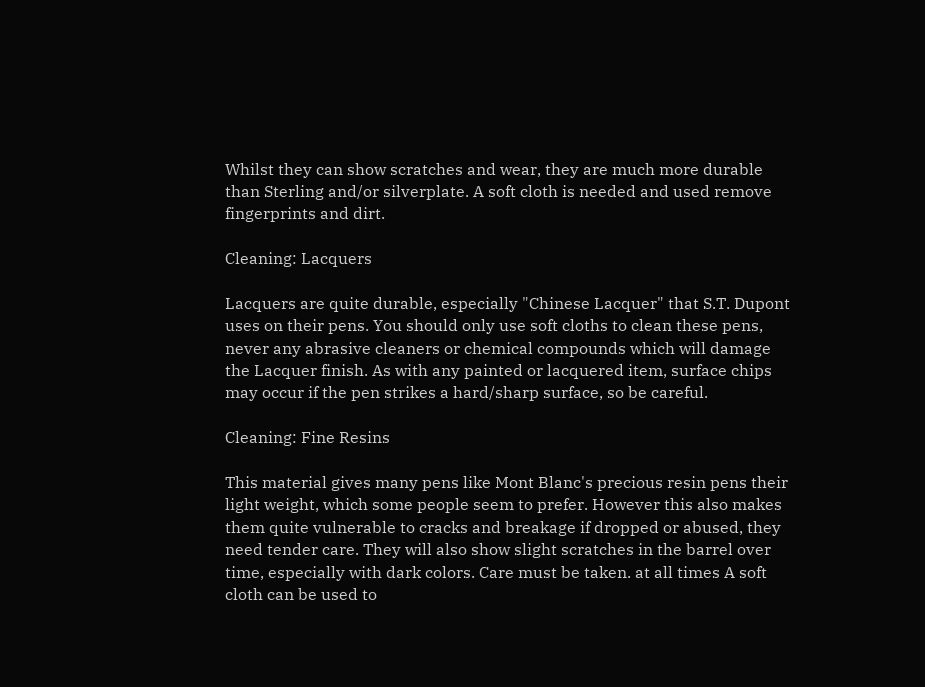Whilst they can show scratches and wear, they are much more durable than Sterling and/or silverplate. A soft cloth is needed and used remove fingerprints and dirt.

Cleaning: Lacquers

Lacquers are quite durable, especially "Chinese Lacquer" that S.T. Dupont uses on their pens. You should only use soft cloths to clean these pens, never any abrasive cleaners or chemical compounds which will damage the Lacquer finish. As with any painted or lacquered item, surface chips may occur if the pen strikes a hard/sharp surface, so be careful.

Cleaning: Fine Resins

This material gives many pens like Mont Blanc's precious resin pens their light weight, which some people seem to prefer. However this also makes them quite vulnerable to cracks and breakage if dropped or abused, they need tender care. They will also show slight scratches in the barrel over time, especially with dark colors. Care must be taken. at all times A soft cloth can be used to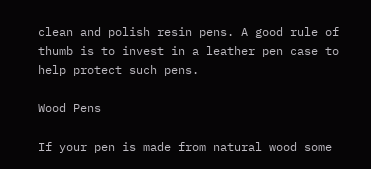clean and polish resin pens. A good rule of thumb is to invest in a leather pen case to help protect such pens.

Wood Pens

If your pen is made from natural wood some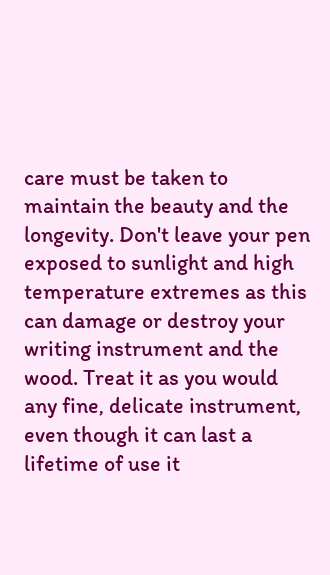care must be taken to maintain the beauty and the longevity. Don't leave your pen exposed to sunlight and high temperature extremes as this can damage or destroy your writing instrument and the wood. Treat it as you would any fine, delicate instrument, even though it can last a lifetime of use it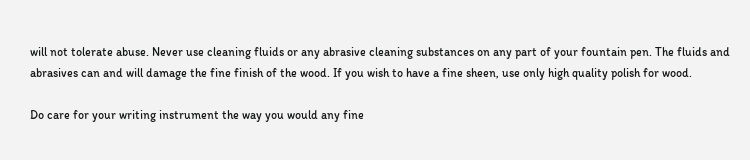will not tolerate abuse. Never use cleaning fluids or any abrasive cleaning substances on any part of your fountain pen. The fluids and abrasives can and will damage the fine finish of the wood. If you wish to have a fine sheen, use only high quality polish for wood.

Do care for your writing instrument the way you would any fine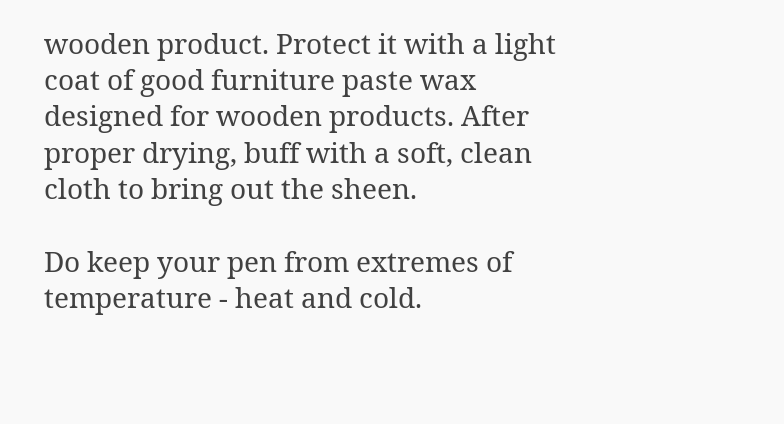wooden product. Protect it with a light coat of good furniture paste wax designed for wooden products. After proper drying, buff with a soft, clean cloth to bring out the sheen.

Do keep your pen from extremes of temperature - heat and cold.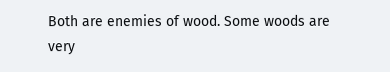Both are enemies of wood. Some woods are very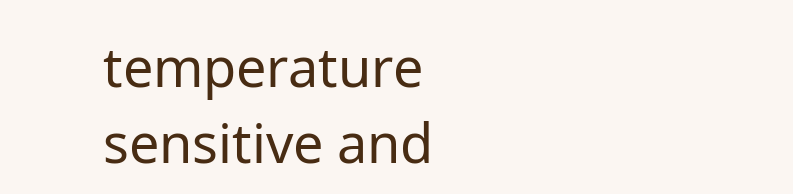temperature sensitive and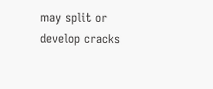may split or develop cracks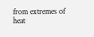from extremes of heat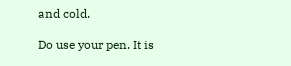and cold.

Do use your pen. It is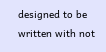designed to be written with not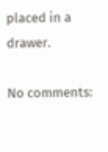placed in a drawer.

No comments: